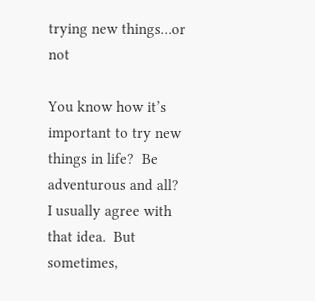trying new things…or not

You know how it’s important to try new things in life?  Be adventurous and all?  I usually agree with that idea.  But sometimes,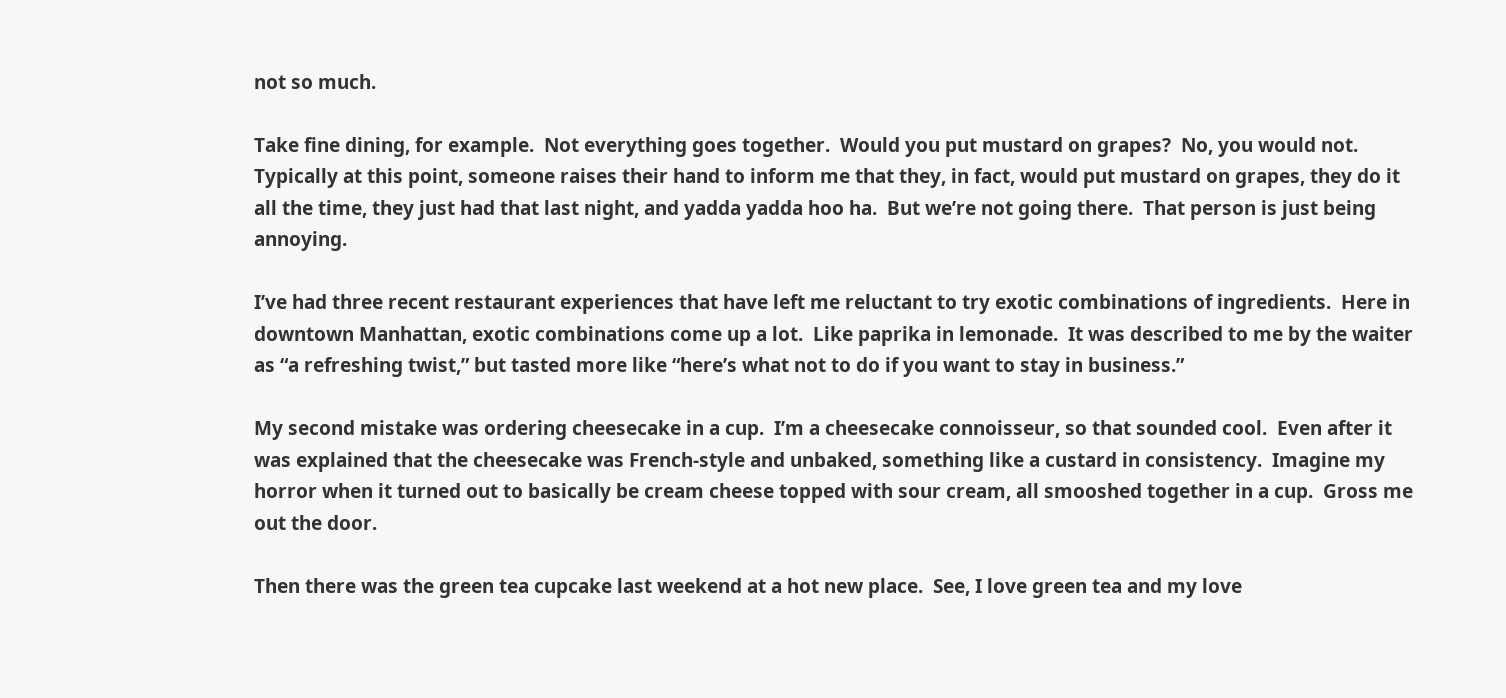not so much.

Take fine dining, for example.  Not everything goes together.  Would you put mustard on grapes?  No, you would not.  Typically at this point, someone raises their hand to inform me that they, in fact, would put mustard on grapes, they do it all the time, they just had that last night, and yadda yadda hoo ha.  But we’re not going there.  That person is just being annoying.

I’ve had three recent restaurant experiences that have left me reluctant to try exotic combinations of ingredients.  Here in downtown Manhattan, exotic combinations come up a lot.  Like paprika in lemonade.  It was described to me by the waiter as “a refreshing twist,” but tasted more like “here’s what not to do if you want to stay in business.”

My second mistake was ordering cheesecake in a cup.  I’m a cheesecake connoisseur, so that sounded cool.  Even after it was explained that the cheesecake was French-style and unbaked, something like a custard in consistency.  Imagine my horror when it turned out to basically be cream cheese topped with sour cream, all smooshed together in a cup.  Gross me out the door.

Then there was the green tea cupcake last weekend at a hot new place.  See, I love green tea and my love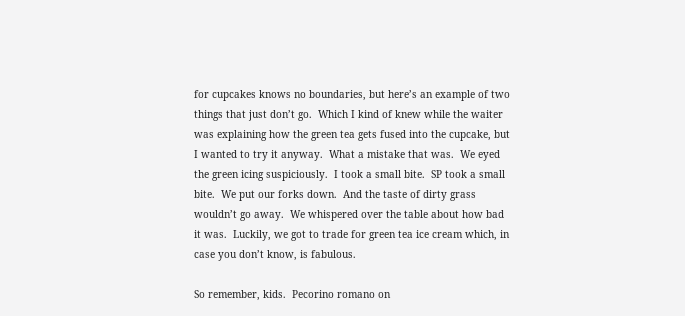for cupcakes knows no boundaries, but here’s an example of two things that just don’t go.  Which I kind of knew while the waiter was explaining how the green tea gets fused into the cupcake, but I wanted to try it anyway.  What a mistake that was.  We eyed the green icing suspiciously.  I took a small bite.  SP took a small bite.  We put our forks down.  And the taste of dirty grass wouldn’t go away.  We whispered over the table about how bad it was.  Luckily, we got to trade for green tea ice cream which, in case you don’t know, is fabulous.

So remember, kids.  Pecorino romano on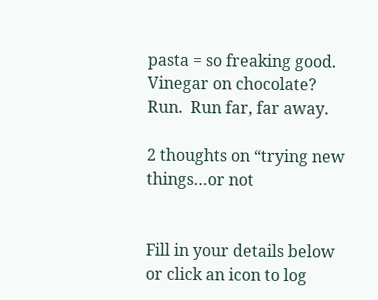pasta = so freaking good.   Vinegar on chocolate?  Run.  Run far, far away.

2 thoughts on “trying new things…or not


Fill in your details below or click an icon to log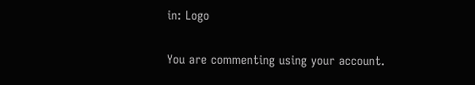in: Logo

You are commenting using your account.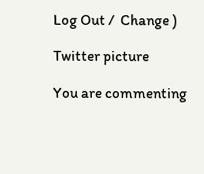Log Out /  Change )

Twitter picture

You are commenting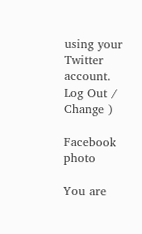using your Twitter account. Log Out /  Change )

Facebook photo

You are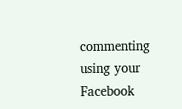commenting using your Facebook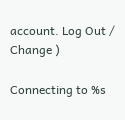account. Log Out /  Change )

Connecting to %s